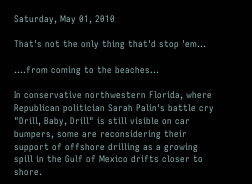Saturday, May 01, 2010

That's not the only thing that'd stop 'em...

....from coming to the beaches...

In conservative northwestern Florida, where Republican politician Sarah Palin's battle cry "Drill, Baby, Drill" is still visible on car bumpers, some are reconsidering their support of offshore drilling as a growing spill in the Gulf of Mexico drifts closer to shore.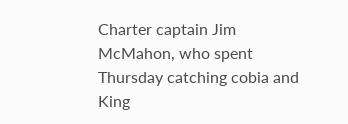Charter captain Jim McMahon, who spent Thursday catching cobia and King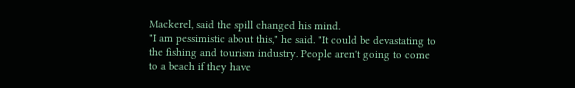Mackerel, said the spill changed his mind.
"I am pessimistic about this," he said. "It could be devastating to the fishing and tourism industry. People aren't going to come to a beach if they have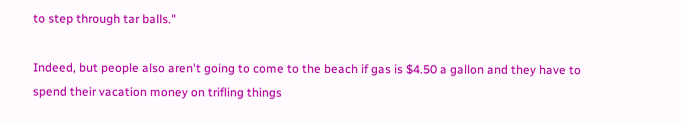to step through tar balls."

Indeed, but people also aren't going to come to the beach if gas is $4.50 a gallon and they have to spend their vacation money on trifling things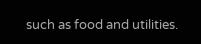such as food and utilities.